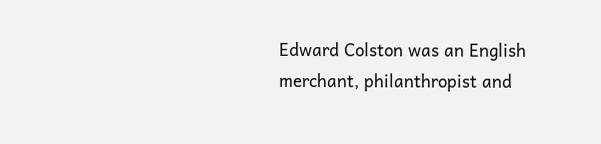Edward Colston was an English merchant, philanthropist and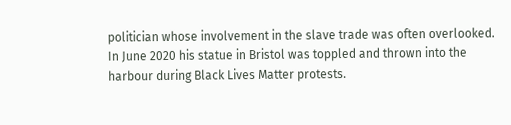politician whose involvement in the slave trade was often overlooked. In June 2020 his statue in Bristol was toppled and thrown into the harbour during Black Lives Matter protests.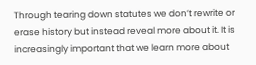Through tearing down statutes we don’t rewrite or erase history but instead reveal more about it. It is increasingly important that we learn more about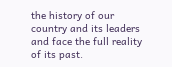the history of our country and its leaders and face the full reality of its past.